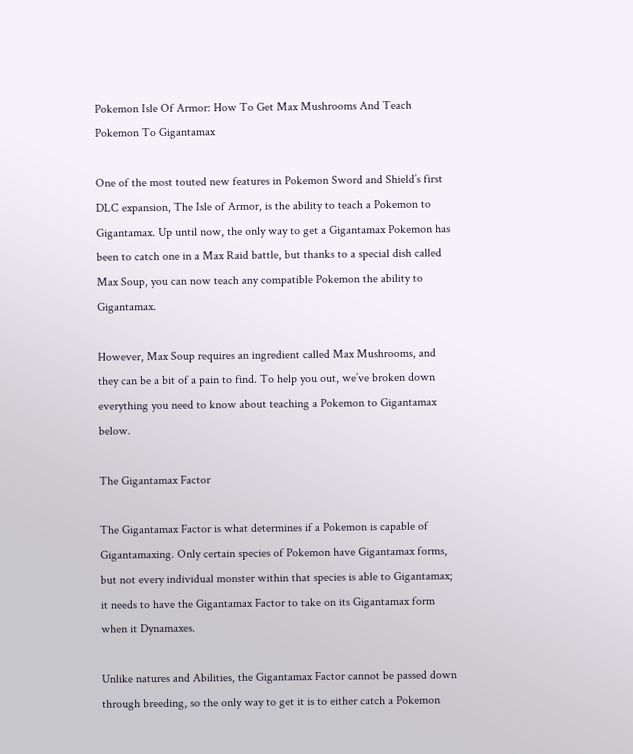Pokemon Isle Of Armor: How To Get Max Mushrooms And Teach Pokemon To Gigantamax

One of the most touted new features in Pokemon Sword and Shield’s first DLC expansion, The Isle of Armor, is the ability to teach a Pokemon to Gigantamax. Up until now, the only way to get a Gigantamax Pokemon has been to catch one in a Max Raid battle, but thanks to a special dish called Max Soup, you can now teach any compatible Pokemon the ability to Gigantamax.

However, Max Soup requires an ingredient called Max Mushrooms, and they can be a bit of a pain to find. To help you out, we’ve broken down everything you need to know about teaching a Pokemon to Gigantamax below.

The Gigantamax Factor

The Gigantamax Factor is what determines if a Pokemon is capable of Gigantamaxing. Only certain species of Pokemon have Gigantamax forms, but not every individual monster within that species is able to Gigantamax; it needs to have the Gigantamax Factor to take on its Gigantamax form when it Dynamaxes.

Unlike natures and Abilities, the Gigantamax Factor cannot be passed down through breeding, so the only way to get it is to either catch a Pokemon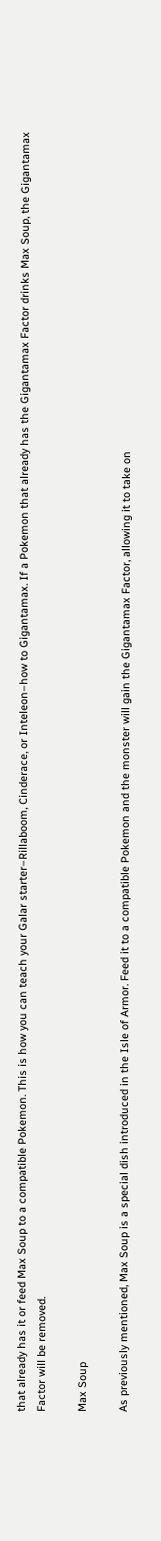that already has it or feed Max Soup to a compatible Pokemon. This is how you can teach your Galar starter–Rillaboom, Cinderace, or Inteleon–how to Gigantamax. If a Pokemon that already has the Gigantamax Factor drinks Max Soup, the Gigantamax Factor will be removed.

Max Soup

As previously mentioned, Max Soup is a special dish introduced in the Isle of Armor. Feed it to a compatible Pokemon and the monster will gain the Gigantamax Factor, allowing it to take on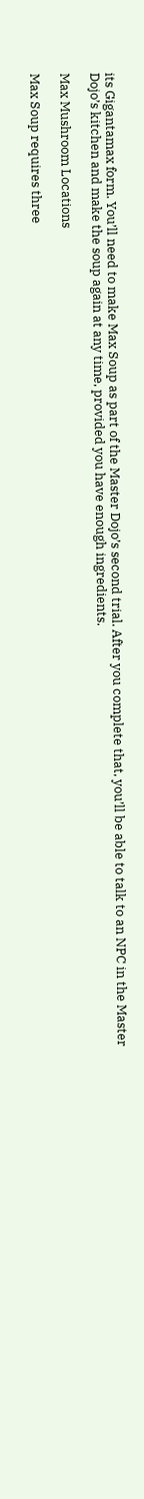its Gigantamax form. You’ll need to make Max Soup as part of the Master Dojo’s second trial. After you complete that, you’ll be able to talk to an NPC in the Master Dojo’s kitchen and make the soup again at any time, provided you have enough ingredients.

Max Mushroom Locations

Max Soup requires three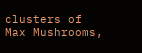clusters of Max Mushrooms,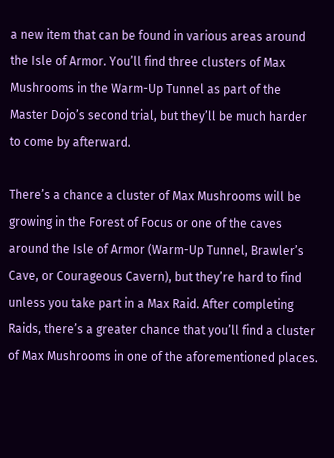a new item that can be found in various areas around the Isle of Armor. You’ll find three clusters of Max Mushrooms in the Warm-Up Tunnel as part of the Master Dojo’s second trial, but they’ll be much harder to come by afterward.

There’s a chance a cluster of Max Mushrooms will be growing in the Forest of Focus or one of the caves around the Isle of Armor (Warm-Up Tunnel, Brawler’s Cave, or Courageous Cavern), but they’re hard to find unless you take part in a Max Raid. After completing Raids, there’s a greater chance that you’ll find a cluster of Max Mushrooms in one of the aforementioned places.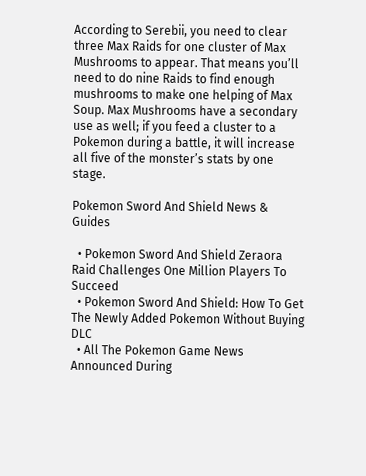According to Serebii, you need to clear three Max Raids for one cluster of Max Mushrooms to appear. That means you’ll need to do nine Raids to find enough mushrooms to make one helping of Max Soup. Max Mushrooms have a secondary use as well; if you feed a cluster to a Pokemon during a battle, it will increase all five of the monster’s stats by one stage.

Pokemon Sword And Shield News & Guides

  • Pokemon Sword And Shield Zeraora Raid Challenges One Million Players To Succeed
  • Pokemon Sword And Shield: How To Get The Newly Added Pokemon Without Buying DLC
  • All The Pokemon Game News Announced During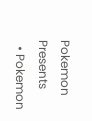Pokemon Presents
  • Pokemon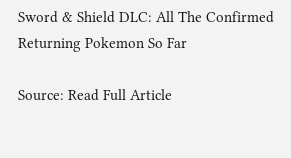Sword & Shield DLC: All The Confirmed Returning Pokemon So Far

Source: Read Full Article